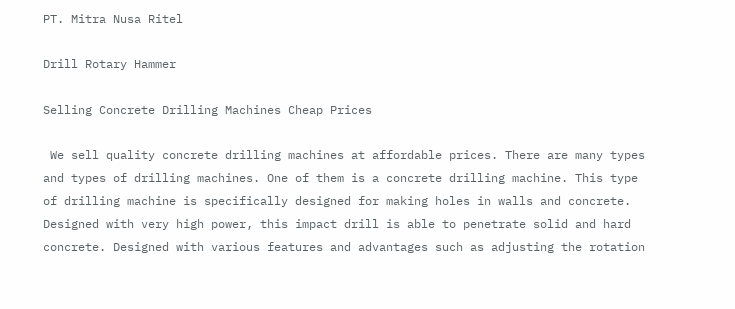PT. Mitra Nusa Ritel

Drill Rotary Hammer

Selling Concrete Drilling Machines Cheap Prices

 We sell quality concrete drilling machines at affordable prices. There are many types and types of drilling machines. One of them is a concrete drilling machine. This type of drilling machine is specifically designed for making holes in walls and concrete. Designed with very high power, this impact drill is able to penetrate solid and hard concrete. Designed with various features and advantages such as adjusting the rotation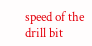speed of the drill bit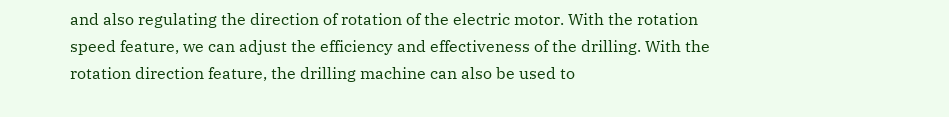and also regulating the direction of rotation of the electric motor. With the rotation speed feature, we can adjust the efficiency and effectiveness of the drilling. With the rotation direction feature, the drilling machine can also be used to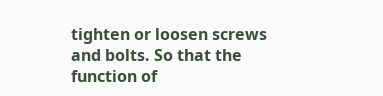tighten or loosen screws and bolts. So that the function of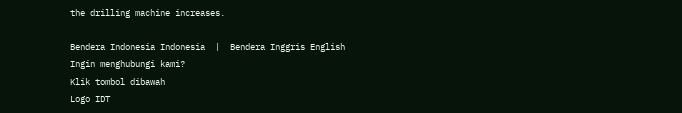the drilling machine increases.

Bendera Indonesia Indonesia  |  Bendera Inggris English
Ingin menghubungi kami?
Klik tombol dibawah
Logo IDT